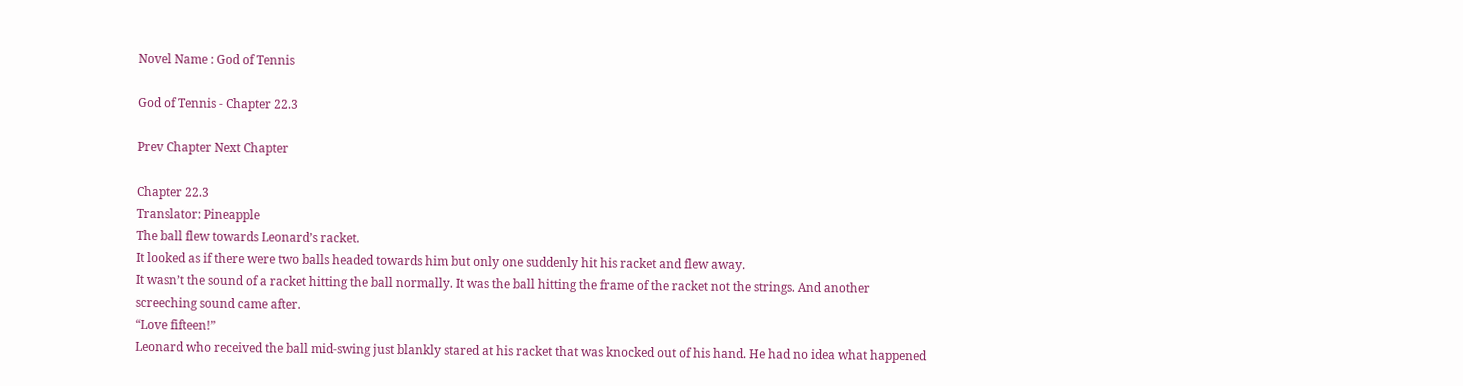Novel Name : God of Tennis

God of Tennis - Chapter 22.3

Prev Chapter Next Chapter

Chapter 22.3
Translator: Pineapple
The ball flew towards Leonard’s racket.
It looked as if there were two balls headed towards him but only one suddenly hit his racket and flew away.
It wasn’t the sound of a racket hitting the ball normally. It was the ball hitting the frame of the racket not the strings. And another screeching sound came after.
“Love fifteen!”
Leonard who received the ball mid-swing just blankly stared at his racket that was knocked out of his hand. He had no idea what happened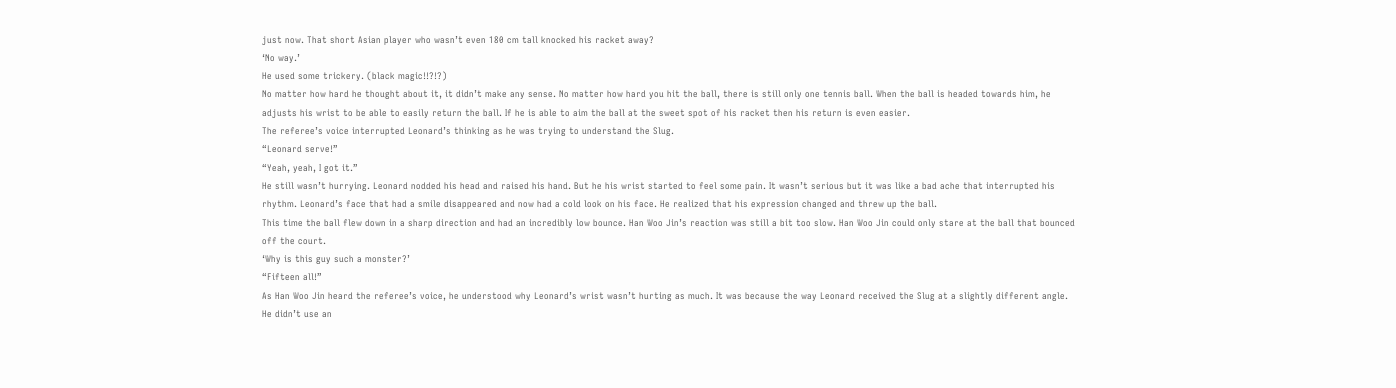just now. That short Asian player who wasn’t even 180 cm tall knocked his racket away?
‘No way.’
He used some trickery. (black magic!!?!?)
No matter how hard he thought about it, it didn’t make any sense. No matter how hard you hit the ball, there is still only one tennis ball. When the ball is headed towards him, he adjusts his wrist to be able to easily return the ball. If he is able to aim the ball at the sweet spot of his racket then his return is even easier.
The referee’s voice interrupted Leonard’s thinking as he was trying to understand the Slug.
“Leonard serve!”
“Yeah, yeah, I got it.”
He still wasn’t hurrying. Leonard nodded his head and raised his hand. But he his wrist started to feel some pain. It wasn’t serious but it was like a bad ache that interrupted his rhythm. Leonard’s face that had a smile disappeared and now had a cold look on his face. He realized that his expression changed and threw up the ball.
This time the ball flew down in a sharp direction and had an incredibly low bounce. Han Woo Jin’s reaction was still a bit too slow. Han Woo Jin could only stare at the ball that bounced off the court.
‘Why is this guy such a monster?’
“Fifteen all!”
As Han Woo Jin heard the referee’s voice, he understood why Leonard’s wrist wasn’t hurting as much. It was because the way Leonard received the Slug at a slightly different angle. He didn’t use an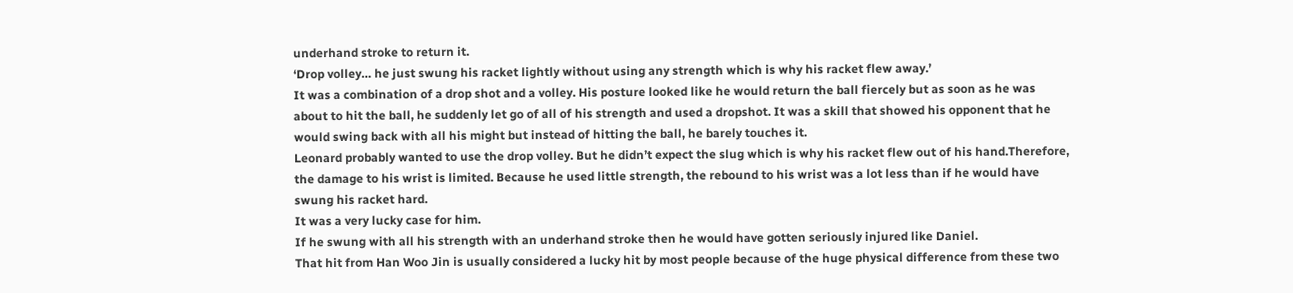underhand stroke to return it.
‘Drop volley… he just swung his racket lightly without using any strength which is why his racket flew away.’
It was a combination of a drop shot and a volley. His posture looked like he would return the ball fiercely but as soon as he was about to hit the ball, he suddenly let go of all of his strength and used a dropshot. It was a skill that showed his opponent that he would swing back with all his might but instead of hitting the ball, he barely touches it.
Leonard probably wanted to use the drop volley. But he didn’t expect the slug which is why his racket flew out of his hand.Therefore, the damage to his wrist is limited. Because he used little strength, the rebound to his wrist was a lot less than if he would have swung his racket hard.
It was a very lucky case for him.
If he swung with all his strength with an underhand stroke then he would have gotten seriously injured like Daniel.
That hit from Han Woo Jin is usually considered a lucky hit by most people because of the huge physical difference from these two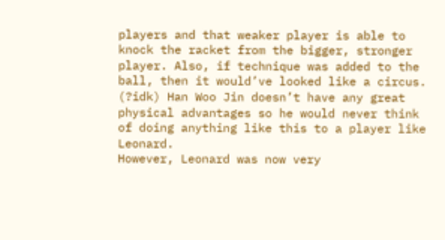players and that weaker player is able to knock the racket from the bigger, stronger player. Also, if technique was added to the ball, then it would’ve looked like a circus. (?idk) Han Woo Jin doesn’t have any great physical advantages so he would never think of doing anything like this to a player like Leonard.
However, Leonard was now very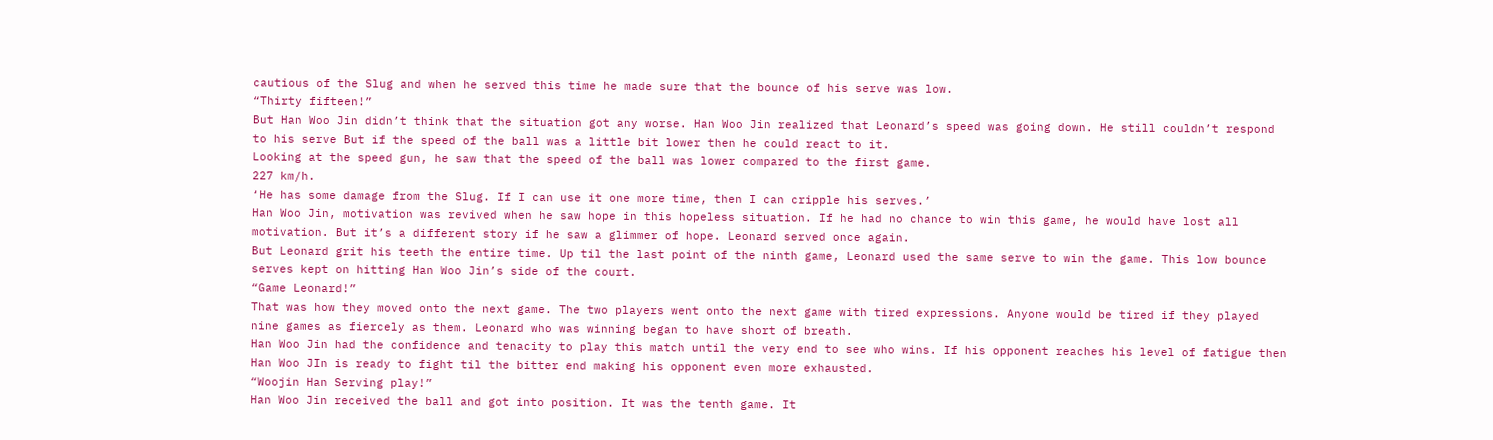cautious of the Slug and when he served this time he made sure that the bounce of his serve was low.
“Thirty fifteen!”
But Han Woo Jin didn’t think that the situation got any worse. Han Woo Jin realized that Leonard’s speed was going down. He still couldn’t respond to his serve But if the speed of the ball was a little bit lower then he could react to it.
Looking at the speed gun, he saw that the speed of the ball was lower compared to the first game.
227 km/h.
‘He has some damage from the Slug. If I can use it one more time, then I can cripple his serves.’
Han Woo Jin, motivation was revived when he saw hope in this hopeless situation. If he had no chance to win this game, he would have lost all motivation. But it’s a different story if he saw a glimmer of hope. Leonard served once again.
But Leonard grit his teeth the entire time. Up til the last point of the ninth game, Leonard used the same serve to win the game. This low bounce serves kept on hitting Han Woo Jin’s side of the court.
“Game Leonard!”
That was how they moved onto the next game. The two players went onto the next game with tired expressions. Anyone would be tired if they played nine games as fiercely as them. Leonard who was winning began to have short of breath.
Han Woo Jin had the confidence and tenacity to play this match until the very end to see who wins. If his opponent reaches his level of fatigue then Han Woo JIn is ready to fight til the bitter end making his opponent even more exhausted.
“Woojin Han Serving play!”
Han Woo Jin received the ball and got into position. It was the tenth game. It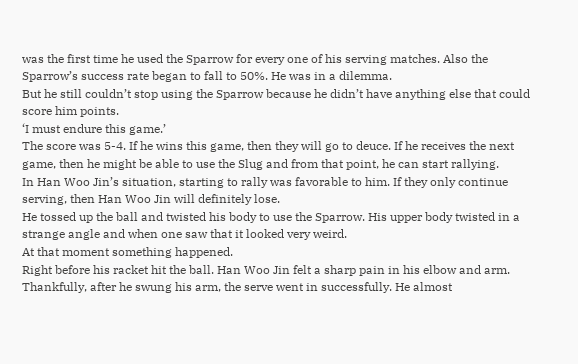was the first time he used the Sparrow for every one of his serving matches. Also the Sparrow’s success rate began to fall to 50%. He was in a dilemma.
But he still couldn’t stop using the Sparrow because he didn’t have anything else that could score him points.
‘I must endure this game.’
The score was 5-4. If he wins this game, then they will go to deuce. If he receives the next game, then he might be able to use the Slug and from that point, he can start rallying.
In Han Woo Jin’s situation, starting to rally was favorable to him. If they only continue serving, then Han Woo Jin will definitely lose.
He tossed up the ball and twisted his body to use the Sparrow. His upper body twisted in a strange angle and when one saw that it looked very weird.
At that moment something happened.
Right before his racket hit the ball. Han Woo Jin felt a sharp pain in his elbow and arm. Thankfully, after he swung his arm, the serve went in successfully. He almost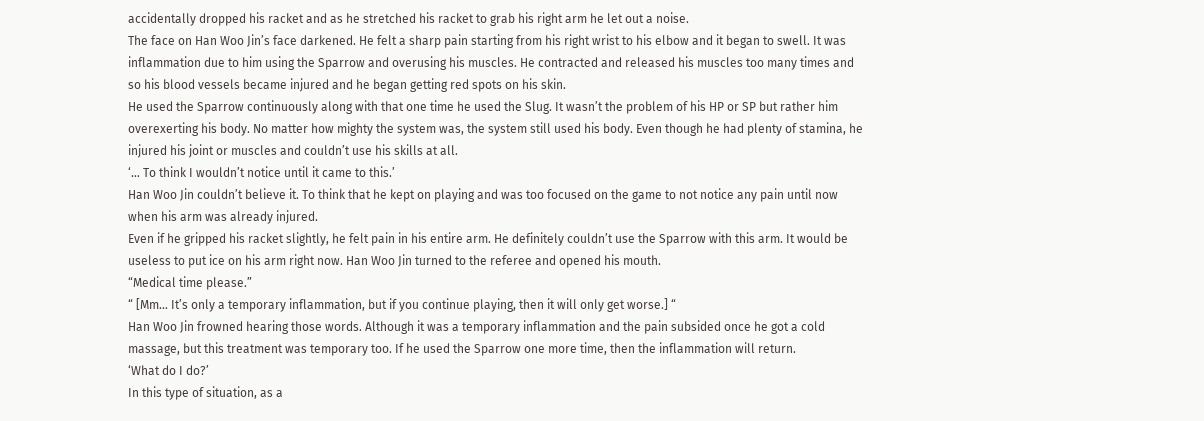accidentally dropped his racket and as he stretched his racket to grab his right arm he let out a noise.
The face on Han Woo Jin’s face darkened. He felt a sharp pain starting from his right wrist to his elbow and it began to swell. It was inflammation due to him using the Sparrow and overusing his muscles. He contracted and released his muscles too many times and so his blood vessels became injured and he began getting red spots on his skin.
He used the Sparrow continuously along with that one time he used the Slug. It wasn’t the problem of his HP or SP but rather him overexerting his body. No matter how mighty the system was, the system still used his body. Even though he had plenty of stamina, he injured his joint or muscles and couldn’t use his skills at all.
‘… To think I wouldn’t notice until it came to this.’
Han Woo Jin couldn’t believe it. To think that he kept on playing and was too focused on the game to not notice any pain until now when his arm was already injured.
Even if he gripped his racket slightly, he felt pain in his entire arm. He definitely couldn’t use the Sparrow with this arm. It would be useless to put ice on his arm right now. Han Woo Jin turned to the referee and opened his mouth.
“Medical time please.”
“ [Mm… It’s only a temporary inflammation, but if you continue playing, then it will only get worse.] “
Han Woo Jin frowned hearing those words. Although it was a temporary inflammation and the pain subsided once he got a cold massage, but this treatment was temporary too. If he used the Sparrow one more time, then the inflammation will return.
‘What do I do?’
In this type of situation, as a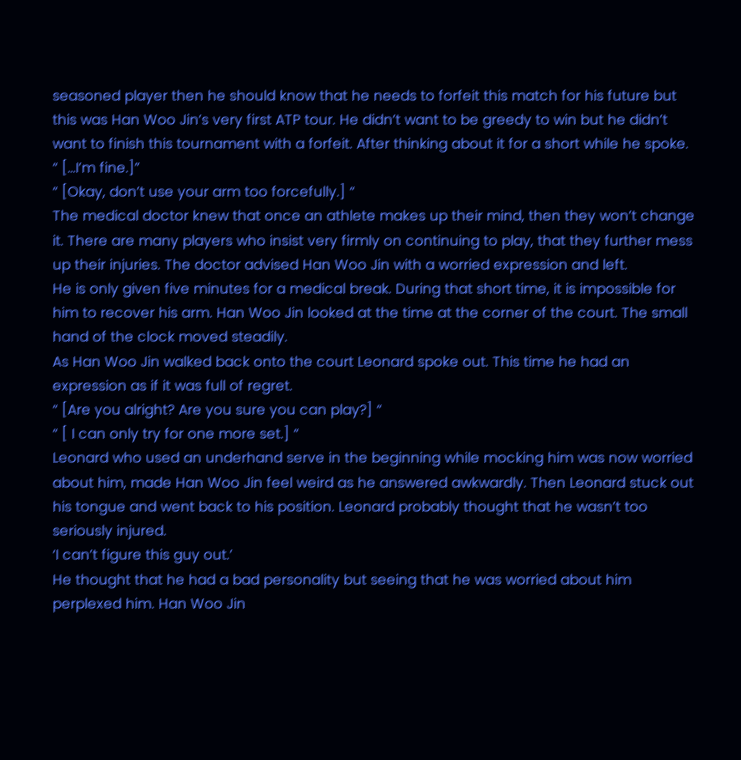seasoned player then he should know that he needs to forfeit this match for his future but this was Han Woo Jin’s very first ATP tour. He didn’t want to be greedy to win but he didn’t want to finish this tournament with a forfeit. After thinking about it for a short while he spoke.
“ […I’m fine.]”
“ [Okay, don’t use your arm too forcefully.] “
The medical doctor knew that once an athlete makes up their mind, then they won’t change it. There are many players who insist very firmly on continuing to play, that they further mess up their injuries. The doctor advised Han Woo Jin with a worried expression and left.
He is only given five minutes for a medical break. During that short time, it is impossible for him to recover his arm. Han Woo Jin looked at the time at the corner of the court. The small hand of the clock moved steadily.
As Han Woo Jin walked back onto the court Leonard spoke out. This time he had an expression as if it was full of regret.
“ [Are you alright? Are you sure you can play?] “
“ [ I can only try for one more set.] “
Leonard who used an underhand serve in the beginning while mocking him was now worried about him, made Han Woo Jin feel weird as he answered awkwardly. Then Leonard stuck out his tongue and went back to his position. Leonard probably thought that he wasn’t too seriously injured.
‘I can’t figure this guy out.’
He thought that he had a bad personality but seeing that he was worried about him perplexed him. Han Woo Jin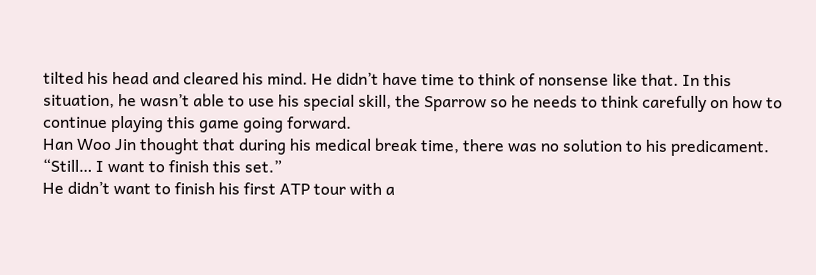tilted his head and cleared his mind. He didn’t have time to think of nonsense like that. In this situation, he wasn’t able to use his special skill, the Sparrow so he needs to think carefully on how to continue playing this game going forward.
Han Woo Jin thought that during his medical break time, there was no solution to his predicament.
“Still… I want to finish this set.”
He didn’t want to finish his first ATP tour with a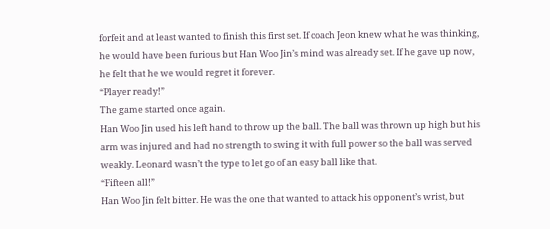forfeit and at least wanted to finish this first set. If coach Jeon knew what he was thinking, he would have been furious but Han Woo Jin’s mind was already set. If he gave up now, he felt that he we would regret it forever.
“Player ready!”
The game started once again.
Han Woo Jin used his left hand to throw up the ball. The ball was thrown up high but his arm was injured and had no strength to swing it with full power so the ball was served weakly. Leonard wasn’t the type to let go of an easy ball like that.
“Fifteen all!”
Han Woo Jin felt bitter. He was the one that wanted to attack his opponent’s wrist, but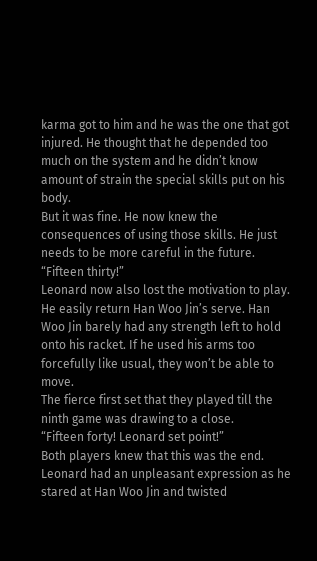karma got to him and he was the one that got injured. He thought that he depended too much on the system and he didn’t know amount of strain the special skills put on his body.
But it was fine. He now knew the consequences of using those skills. He just needs to be more careful in the future.
“Fifteen thirty!”
Leonard now also lost the motivation to play. He easily return Han Woo Jin’s serve. Han Woo Jin barely had any strength left to hold onto his racket. If he used his arms too forcefully like usual, they won’t be able to move.
The fierce first set that they played till the ninth game was drawing to a close.
“Fifteen forty! Leonard set point!”
Both players knew that this was the end. Leonard had an unpleasant expression as he stared at Han Woo Jin and twisted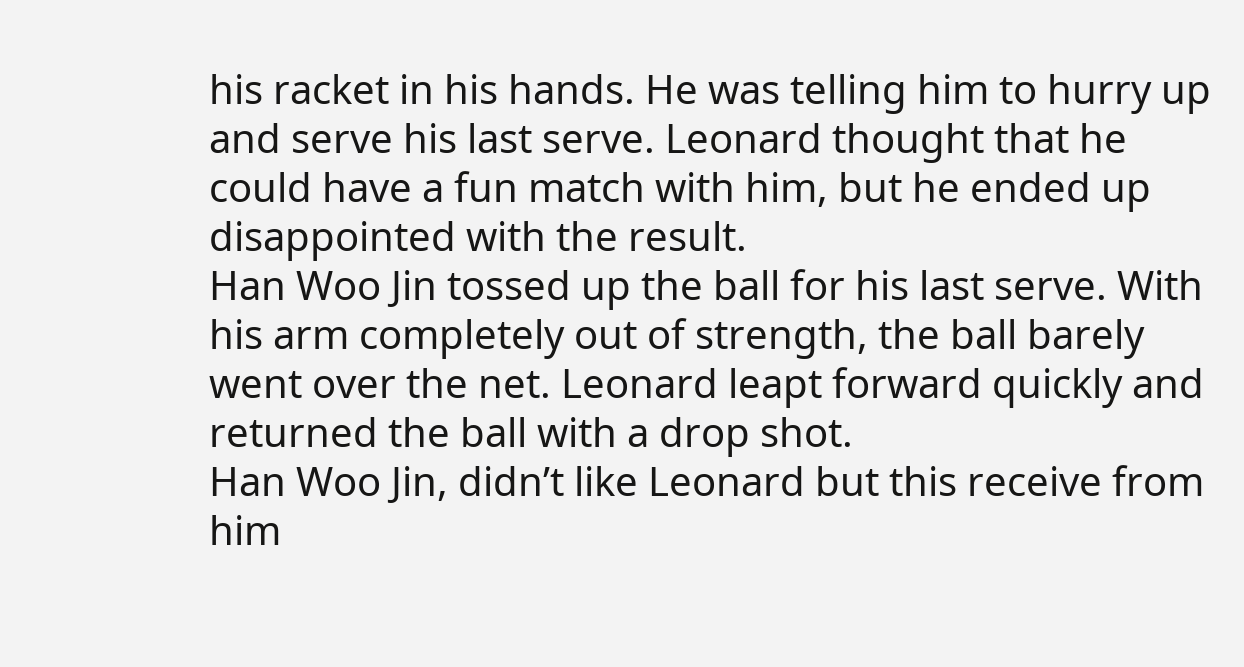his racket in his hands. He was telling him to hurry up and serve his last serve. Leonard thought that he could have a fun match with him, but he ended up disappointed with the result.
Han Woo Jin tossed up the ball for his last serve. With his arm completely out of strength, the ball barely went over the net. Leonard leapt forward quickly and returned the ball with a drop shot.
Han Woo Jin, didn’t like Leonard but this receive from him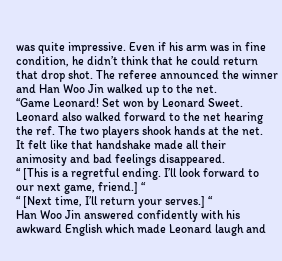was quite impressive. Even if his arm was in fine condition, he didn’t think that he could return that drop shot. The referee announced the winner and Han Woo Jin walked up to the net.
“Game Leonard! Set won by Leonard Sweet.
Leonard also walked forward to the net hearing the ref. The two players shook hands at the net.
It felt like that handshake made all their animosity and bad feelings disappeared.
“ [This is a regretful ending. I’ll look forward to our next game, friend.] “
“ [Next time, I’ll return your serves.] “
Han Woo Jin answered confidently with his awkward English which made Leonard laugh and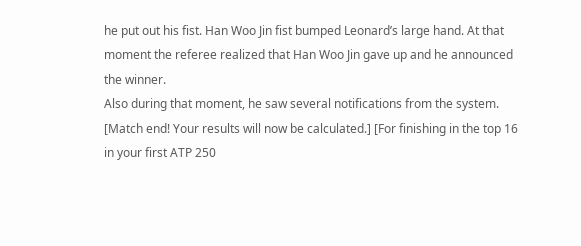he put out his fist. Han Woo Jin fist bumped Leonard’s large hand. At that moment the referee realized that Han Woo Jin gave up and he announced the winner.
Also during that moment, he saw several notifications from the system.
[Match end! Your results will now be calculated.] [For finishing in the top 16 in your first ATP 250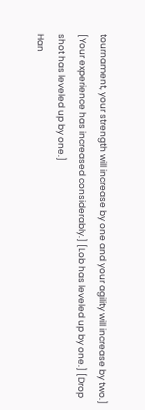tournament, your strength will increase by one and your agility will increase by two.] [Your experience has increased considerably.] [Lob has leveled up by one.] [Drop shot has leveled up by one.]
Han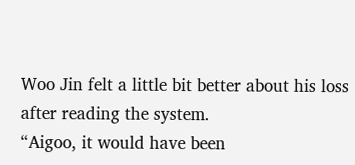Woo Jin felt a little bit better about his loss after reading the system.
“Aigoo, it would have been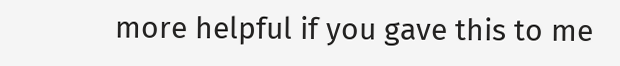more helpful if you gave this to me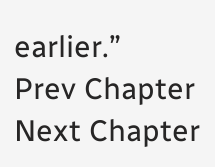earlier.”
Prev Chapter Next Chapter